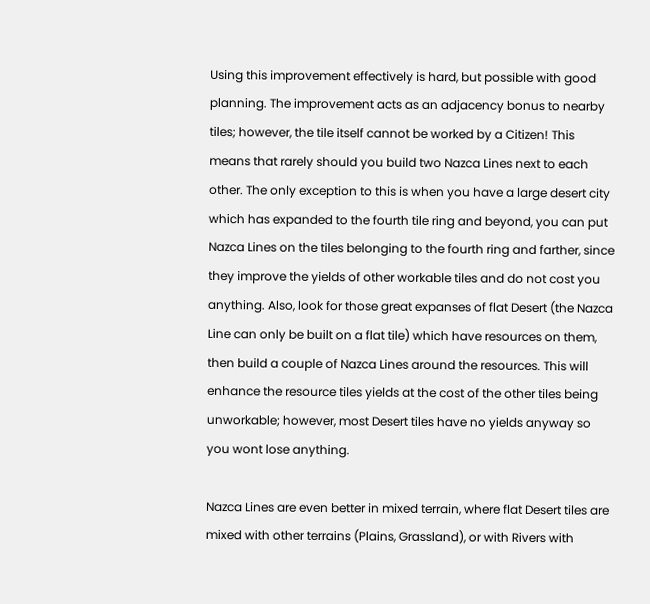Using this improvement effectively is hard, but possible with good planning. The improvement acts as an adjacency bonus to nearby tiles; however, the tile itself cannot be worked by a Citizen! This means that rarely should you build two Nazca Lines next to each other. The only exception to this is when you have a large desert city which has expanded to the fourth tile ring and beyond, you can put Nazca Lines on the tiles belonging to the fourth ring and farther, since they improve the yields of other workable tiles and do not cost you anything. Also, look for those great expanses of flat Desert (the Nazca Line can only be built on a flat tile) which have resources on them, then build a couple of Nazca Lines around the resources. This will enhance the resource tiles yields at the cost of the other tiles being unworkable; however, most Desert tiles have no yields anyway so you wont lose anything.

Nazca Lines are even better in mixed terrain, where flat Desert tiles are mixed with other terrains (Plains, Grassland), or with Rivers with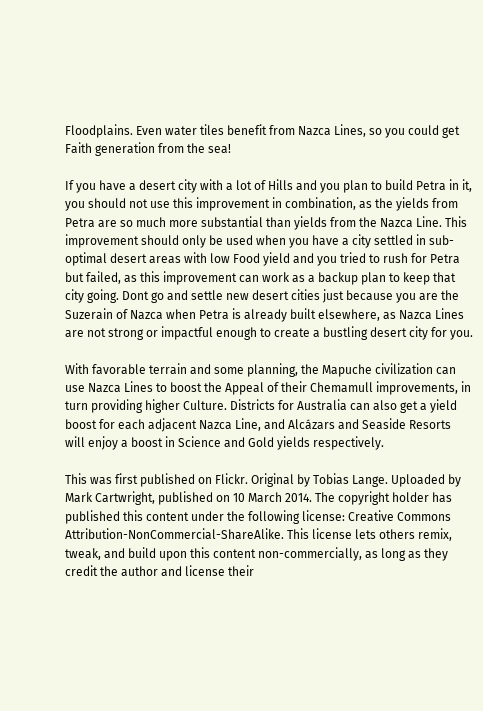Floodplains. Even water tiles benefit from Nazca Lines, so you could get Faith generation from the sea!

If you have a desert city with a lot of Hills and you plan to build Petra in it, you should not use this improvement in combination, as the yields from Petra are so much more substantial than yields from the Nazca Line. This improvement should only be used when you have a city settled in sub-optimal desert areas with low Food yield and you tried to rush for Petra but failed, as this improvement can work as a backup plan to keep that city going. Dont go and settle new desert cities just because you are the Suzerain of Nazca when Petra is already built elsewhere, as Nazca Lines are not strong or impactful enough to create a bustling desert city for you.

With favorable terrain and some planning, the Mapuche civilization can use Nazca Lines to boost the Appeal of their Chemamull improvements, in turn providing higher Culture. Districts for Australia can also get a yield boost for each adjacent Nazca Line, and Alcázars and Seaside Resorts will enjoy a boost in Science and Gold yields respectively.

This was first published on Flickr. Original by Tobias Lange. Uploaded by Mark Cartwright, published on 10 March 2014. The copyright holder has published this content under the following license: Creative Commons Attribution-NonCommercial-ShareAlike. This license lets others remix, tweak, and build upon this content non-commercially, as long as they credit the author and license their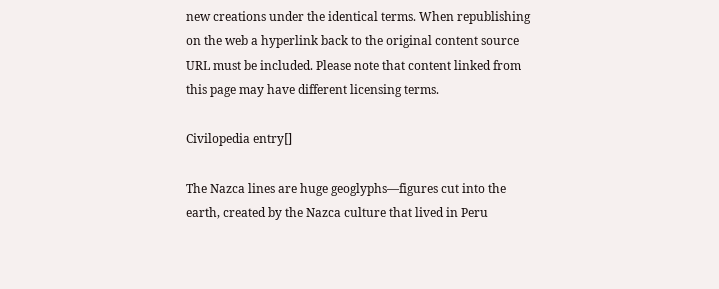new creations under the identical terms. When republishing on the web a hyperlink back to the original content source URL must be included. Please note that content linked from this page may have different licensing terms.

Civilopedia entry[]

The Nazca lines are huge geoglyphs—figures cut into the earth, created by the Nazca culture that lived in Peru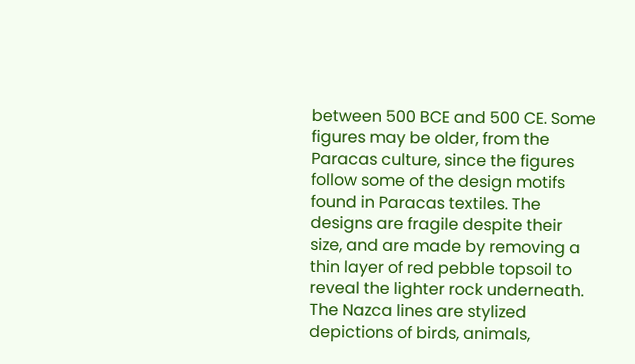between 500 BCE and 500 CE. Some figures may be older, from the Paracas culture, since the figures follow some of the design motifs found in Paracas textiles. The designs are fragile despite their size, and are made by removing a thin layer of red pebble topsoil to reveal the lighter rock underneath. The Nazca lines are stylized depictions of birds, animals,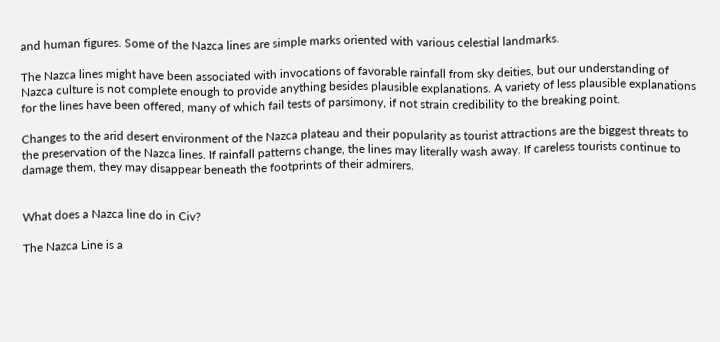and human figures. Some of the Nazca lines are simple marks oriented with various celestial landmarks.

The Nazca lines might have been associated with invocations of favorable rainfall from sky deities, but our understanding of Nazca culture is not complete enough to provide anything besides plausible explanations. A variety of less plausible explanations for the lines have been offered, many of which fail tests of parsimony, if not strain credibility to the breaking point.

Changes to the arid desert environment of the Nazca plateau and their popularity as tourist attractions are the biggest threats to the preservation of the Nazca lines. If rainfall patterns change, the lines may literally wash away. If careless tourists continue to damage them, they may disappear beneath the footprints of their admirers.


What does a Nazca line do in Civ?

The Nazca Line is a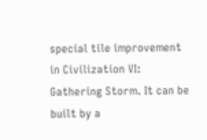special tile improvement in Civilization VI: Gathering Storm. It can be built by a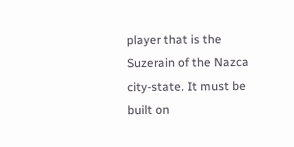player that is the Suzerain of the Nazca city-state. It must be built on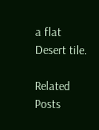a flat Desert tile.

Related Posts